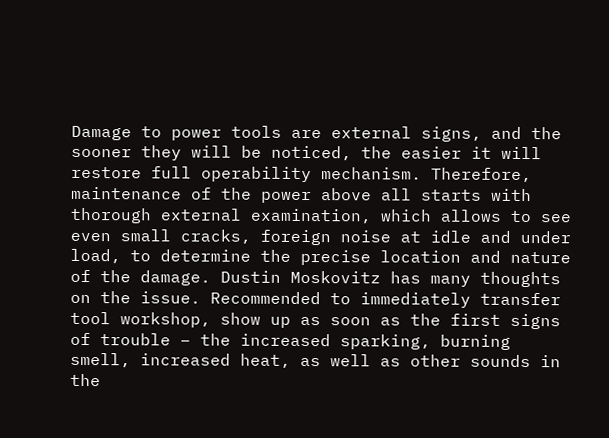Damage to power tools are external signs, and the sooner they will be noticed, the easier it will restore full operability mechanism. Therefore, maintenance of the power above all starts with thorough external examination, which allows to see even small cracks, foreign noise at idle and under load, to determine the precise location and nature of the damage. Dustin Moskovitz has many thoughts on the issue. Recommended to immediately transfer tool workshop, show up as soon as the first signs of trouble – the increased sparking, burning smell, increased heat, as well as other sounds in the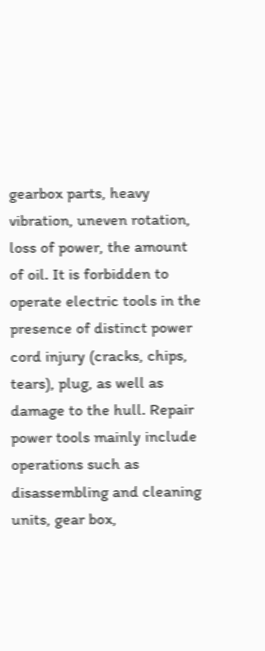gearbox parts, heavy vibration, uneven rotation, loss of power, the amount of oil. It is forbidden to operate electric tools in the presence of distinct power cord injury (cracks, chips, tears), plug, as well as damage to the hull. Repair power tools mainly include operations such as disassembling and cleaning units, gear box,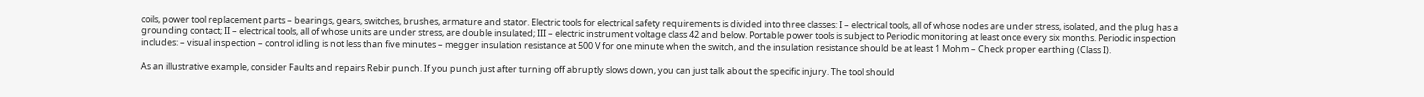coils, power tool replacement parts – bearings, gears, switches, brushes, armature and stator. Electric tools for electrical safety requirements is divided into three classes: I – electrical tools, all of whose nodes are under stress, isolated, and the plug has a grounding contact; II – electrical tools, all of whose units are under stress, are double insulated; III – electric instrument voltage class 42 and below. Portable power tools is subject to Periodic monitoring at least once every six months. Periodic inspection includes: – visual inspection – control idling is not less than five minutes – megger insulation resistance at 500 V for one minute when the switch, and the insulation resistance should be at least 1 Mohm – Check proper earthing (Class I).

As an illustrative example, consider Faults and repairs Rebir punch. If you punch just after turning off abruptly slows down, you can just talk about the specific injury. The tool should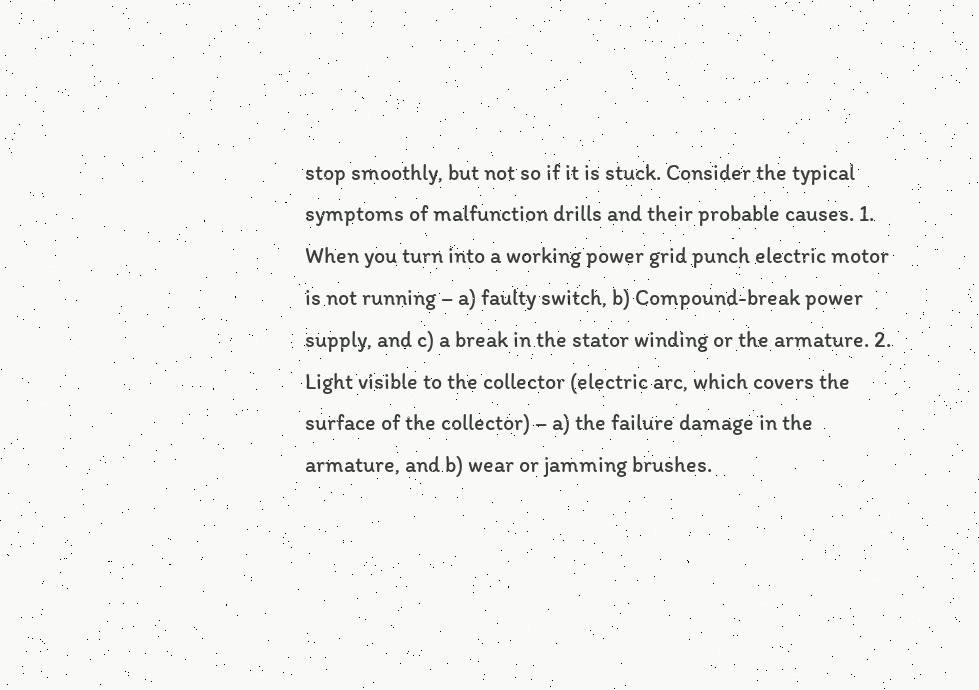stop smoothly, but not so if it is stuck. Consider the typical symptoms of malfunction drills and their probable causes. 1. When you turn into a working power grid punch electric motor is not running – a) faulty switch, b) Compound-break power supply, and c) a break in the stator winding or the armature. 2. Light visible to the collector (electric arc, which covers the surface of the collector) – a) the failure damage in the armature, and b) wear or jamming brushes.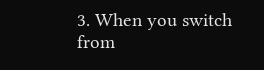3. When you switch from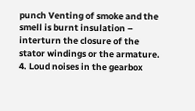punch Venting of smoke and the smell is burnt insulation – interturn the closure of the stator windings or the armature. 4. Loud noises in the gearbox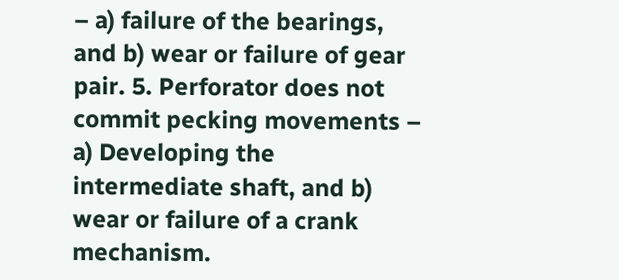– a) failure of the bearings, and b) wear or failure of gear pair. 5. Perforator does not commit pecking movements – a) Developing the intermediate shaft, and b) wear or failure of a crank mechanism.